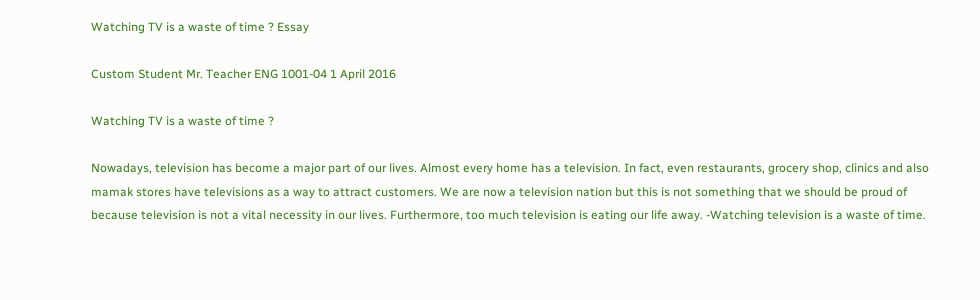Watching TV is a waste of time ? Essay

Custom Student Mr. Teacher ENG 1001-04 1 April 2016

Watching TV is a waste of time ?

Nowadays, television has become a major part of our lives. Almost every home has a television. In fact, even restaurants, grocery shop, clinics and also mamak stores have televisions as a way to attract customers. We are now a television nation but this is not something that we should be proud of because television is not a vital necessity in our lives. Furthermore, too much television is eating our life away. -Watching television is a waste of time.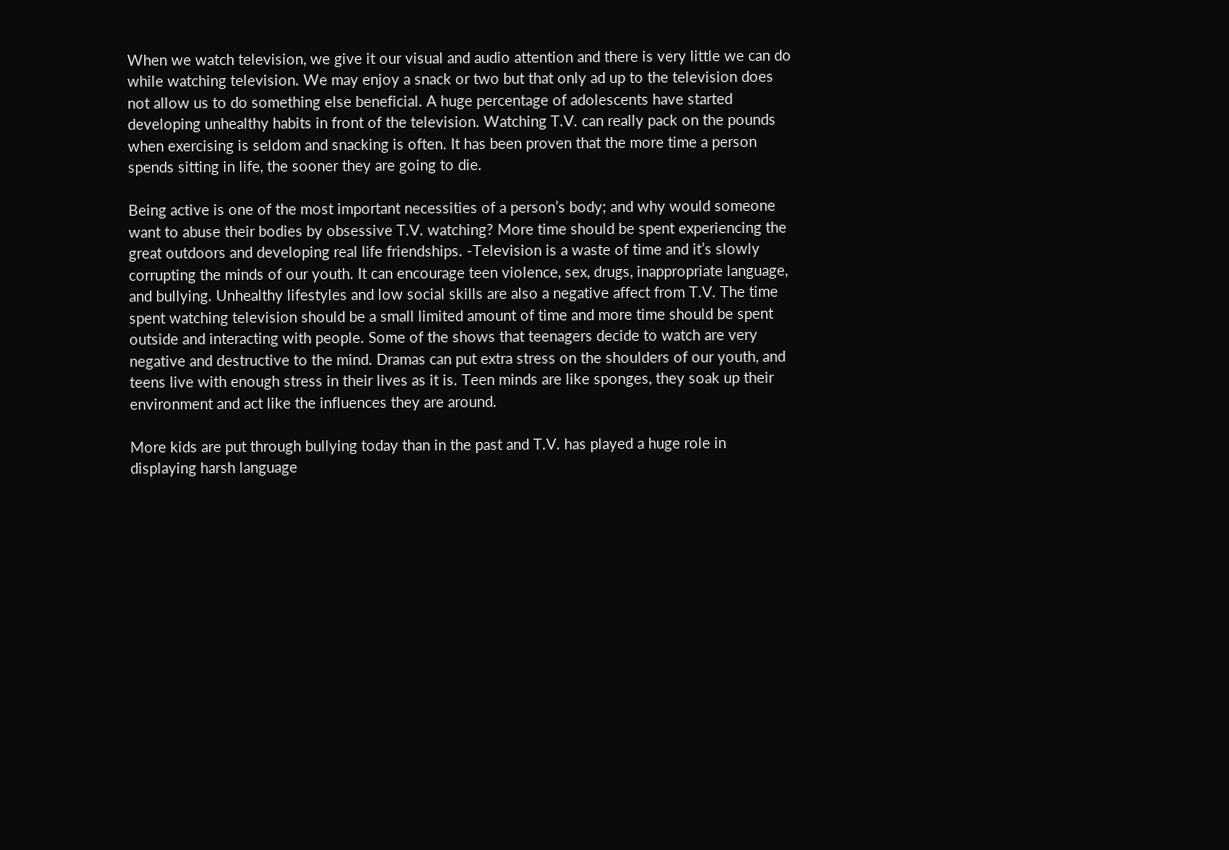When we watch television, we give it our visual and audio attention and there is very little we can do while watching television. We may enjoy a snack or two but that only ad up to the television does not allow us to do something else beneficial. A huge percentage of adolescents have started developing unhealthy habits in front of the television. Watching T.V. can really pack on the pounds when exercising is seldom and snacking is often. It has been proven that the more time a person spends sitting in life, the sooner they are going to die.

Being active is one of the most important necessities of a person’s body; and why would someone want to abuse their bodies by obsessive T.V. watching? More time should be spent experiencing the great outdoors and developing real life friendships. -Television is a waste of time and it’s slowly corrupting the minds of our youth. It can encourage teen violence, sex, drugs, inappropriate language, and bullying. Unhealthy lifestyles and low social skills are also a negative affect from T.V. The time spent watching television should be a small limited amount of time and more time should be spent outside and interacting with people. Some of the shows that teenagers decide to watch are very negative and destructive to the mind. Dramas can put extra stress on the shoulders of our youth, and teens live with enough stress in their lives as it is. Teen minds are like sponges, they soak up their environment and act like the influences they are around.

More kids are put through bullying today than in the past and T.V. has played a huge role in displaying harsh language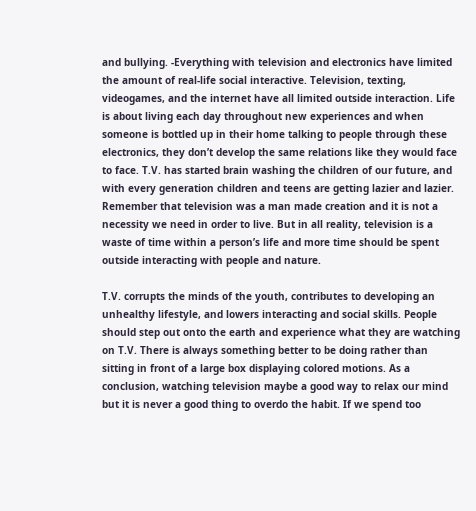and bullying. -Everything with television and electronics have limited the amount of real-life social interactive. Television, texting, videogames, and the internet have all limited outside interaction. Life is about living each day throughout new experiences and when someone is bottled up in their home talking to people through these electronics, they don’t develop the same relations like they would face to face. T.V. has started brain washing the children of our future, and with every generation children and teens are getting lazier and lazier. Remember that television was a man made creation and it is not a necessity we need in order to live. But in all reality, television is a waste of time within a person’s life and more time should be spent outside interacting with people and nature.

T.V. corrupts the minds of the youth, contributes to developing an unhealthy lifestyle, and lowers interacting and social skills. People should step out onto the earth and experience what they are watching on T.V. There is always something better to be doing rather than sitting in front of a large box displaying colored motions. As a conclusion, watching television maybe a good way to relax our mind but it is never a good thing to overdo the habit. If we spend too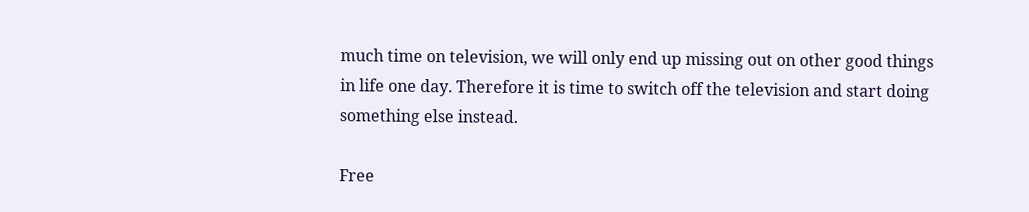much time on television, we will only end up missing out on other good things in life one day. Therefore it is time to switch off the television and start doing something else instead.

Free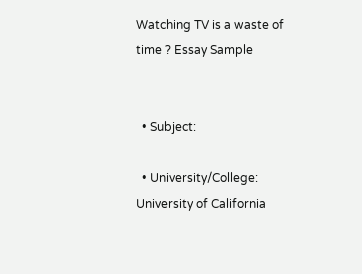Watching TV is a waste of time ? Essay Sample


  • Subject:

  • University/College: University of California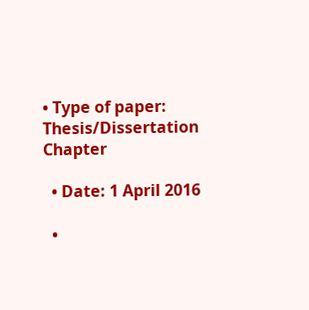• Type of paper: Thesis/Dissertation Chapter

  • Date: 1 April 2016

  •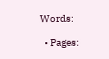Words:

  • Pages: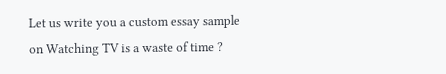Let us write you a custom essay sample on Watching TV is a waste of time ?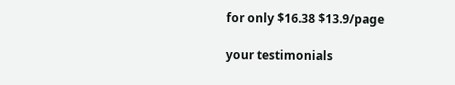for only $16.38 $13.9/page

your testimonials